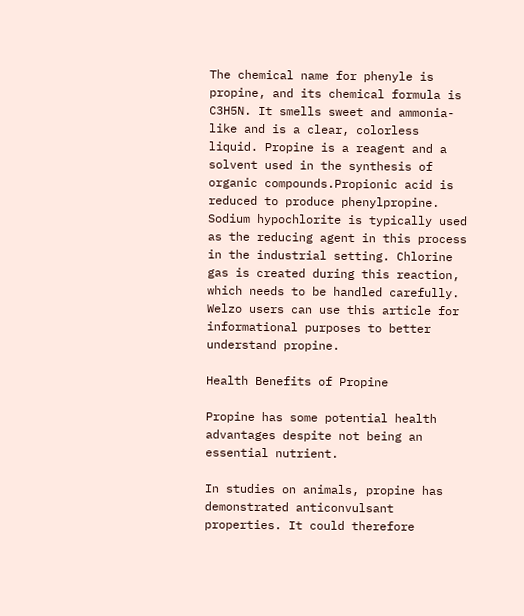The chemical name for phenyle is propine, and its chemical formula is C3H5N. It smells sweet and ammonia-like and is a clear, colorless liquid. Propine is a reagent and a solvent used in the synthesis of organic compounds.Propionic acid is reduced to produce phenylpropine. Sodium hypochlorite is typically used as the reducing agent in this process in the industrial setting. Chlorine gas is created during this reaction, which needs to be handled carefully. Welzo users can use this article for informational purposes to better understand propine.

Health Benefits of Propine

Propine has some potential health advantages despite not being an essential nutrient.

In studies on animals, propine has demonstrated anticonvulsant properties. It could therefore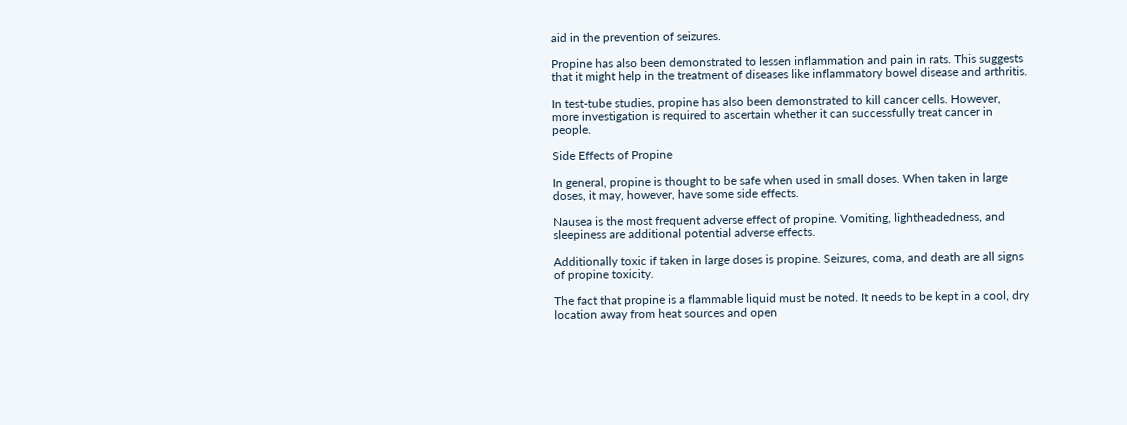aid in the prevention of seizures.

Propine has also been demonstrated to lessen inflammation and pain in rats. This suggests that it might help in the treatment of diseases like inflammatory bowel disease and arthritis.

In test-tube studies, propine has also been demonstrated to kill cancer cells. However, more investigation is required to ascertain whether it can successfully treat cancer in people.

Side Effects of Propine

In general, propine is thought to be safe when used in small doses. When taken in large doses, it may, however, have some side effects.

Nausea is the most frequent adverse effect of propine. Vomiting, lightheadedness, and sleepiness are additional potential adverse effects.

Additionally toxic if taken in large doses is propine. Seizures, coma, and death are all signs of propine toxicity.

The fact that propine is a flammable liquid must be noted. It needs to be kept in a cool, dry location away from heat sources and open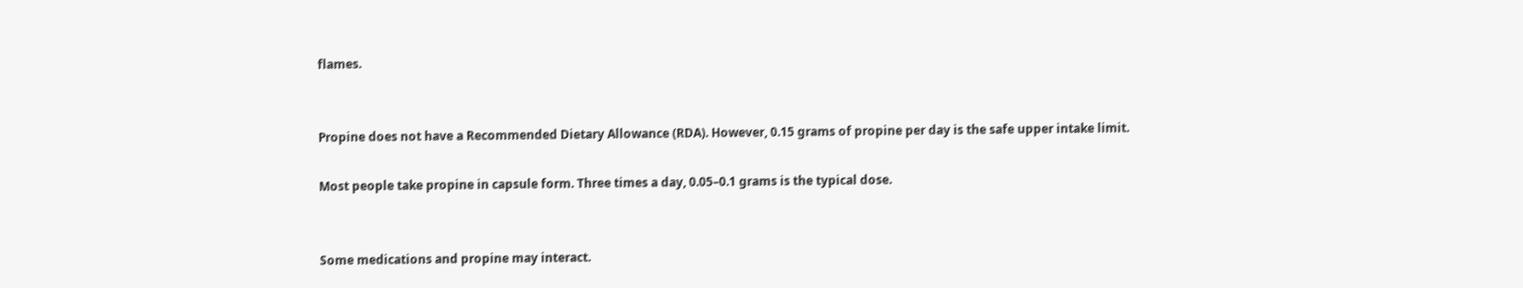flames.


Propine does not have a Recommended Dietary Allowance (RDA). However, 0.15 grams of propine per day is the safe upper intake limit.

Most people take propine in capsule form. Three times a day, 0.05–0.1 grams is the typical dose.


Some medications and propine may interact.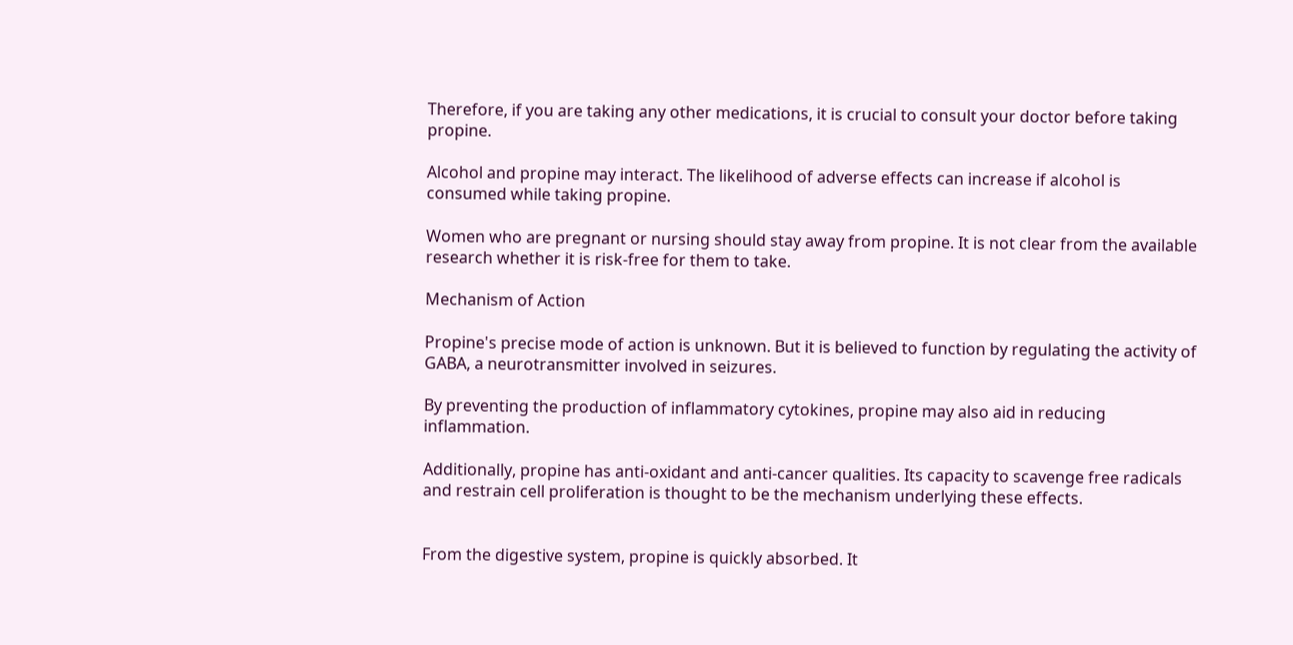Therefore, if you are taking any other medications, it is crucial to consult your doctor before taking propine.

Alcohol and propine may interact. The likelihood of adverse effects can increase if alcohol is consumed while taking propine.

Women who are pregnant or nursing should stay away from propine. It is not clear from the available research whether it is risk-free for them to take.

Mechanism of Action

Propine's precise mode of action is unknown. But it is believed to function by regulating the activity of GABA, a neurotransmitter involved in seizures.

By preventing the production of inflammatory cytokines, propine may also aid in reducing inflammation.

Additionally, propine has anti-oxidant and anti-cancer qualities. Its capacity to scavenge free radicals and restrain cell proliferation is thought to be the mechanism underlying these effects.


From the digestive system, propine is quickly absorbed. It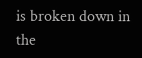is broken down in the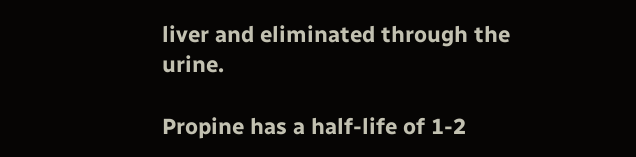liver and eliminated through the urine.

Propine has a half-life of 1-2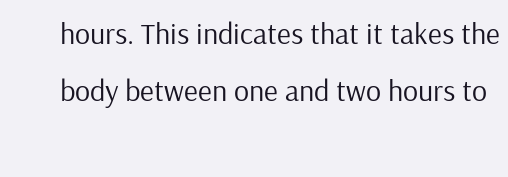hours. This indicates that it takes the body between one and two hours to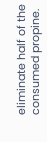eliminate half of the consumed propine.